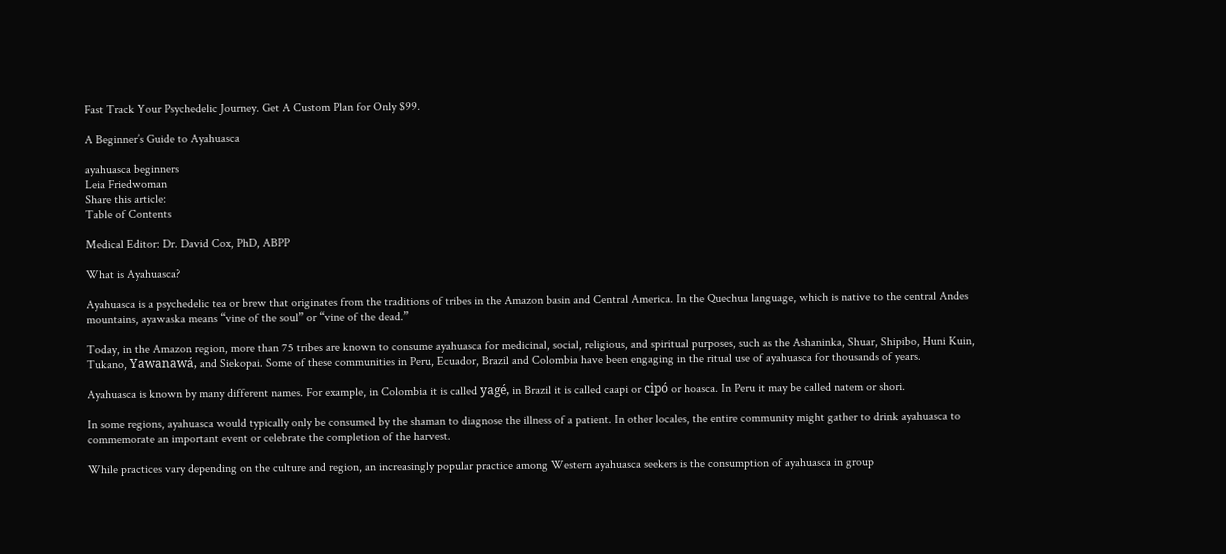Fast Track Your Psychedelic Journey. Get A Custom Plan for Only $99.

A Beginner’s Guide to Ayahuasca

ayahuasca beginners
Leia Friedwoman
Share this article:
Table of Contents

Medical Editor: Dr. David Cox, PhD, ABPP

What is Ayahuasca?

Ayahuasca is a psychedelic tea or brew that originates from the traditions of tribes in the Amazon basin and Central America. In the Quechua language, which is native to the central Andes mountains, ayawaska means “vine of the soul” or “vine of the dead.”

Today, in the Amazon region, more than 75 tribes are known to consume ayahuasca for medicinal, social, religious, and spiritual purposes, such as the Ashaninka, Shuar, Shipibo, Huni Kuin, Tukano, Yawanawá, and Siekopai. Some of these communities in Peru, Ecuador, Brazil and Colombia have been engaging in the ritual use of ayahuasca for thousands of years.

Ayahuasca is known by many different names. For example, in Colombia it is called yagé, in Brazil it is called caapi or cipó or hoasca. In Peru it may be called natem or shori.

In some regions, ayahuasca would typically only be consumed by the shaman to diagnose the illness of a patient. In other locales, the entire community might gather to drink ayahuasca to commemorate an important event or celebrate the completion of the harvest.

While practices vary depending on the culture and region, an increasingly popular practice among Western ayahuasca seekers is the consumption of ayahuasca in group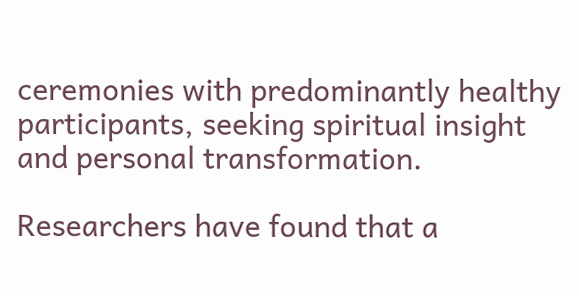ceremonies with predominantly healthy participants, seeking spiritual insight and personal transformation.

Researchers have found that a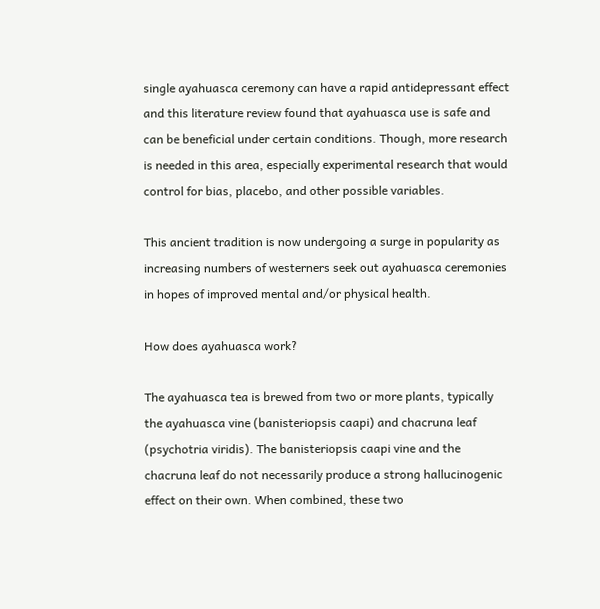single ayahuasca ceremony can have a rapid antidepressant effect and this literature review found that ayahuasca use is safe and can be beneficial under certain conditions. Though, more research is needed in this area, especially experimental research that would control for bias, placebo, and other possible variables.

This ancient tradition is now undergoing a surge in popularity as increasing numbers of westerners seek out ayahuasca ceremonies in hopes of improved mental and/or physical health.

How does ayahuasca work?

The ayahuasca tea is brewed from two or more plants, typically the ayahuasca vine (banisteriopsis caapi) and chacruna leaf (psychotria viridis). The banisteriopsis caapi vine and the chacruna leaf do not necessarily produce a strong hallucinogenic effect on their own. When combined, these two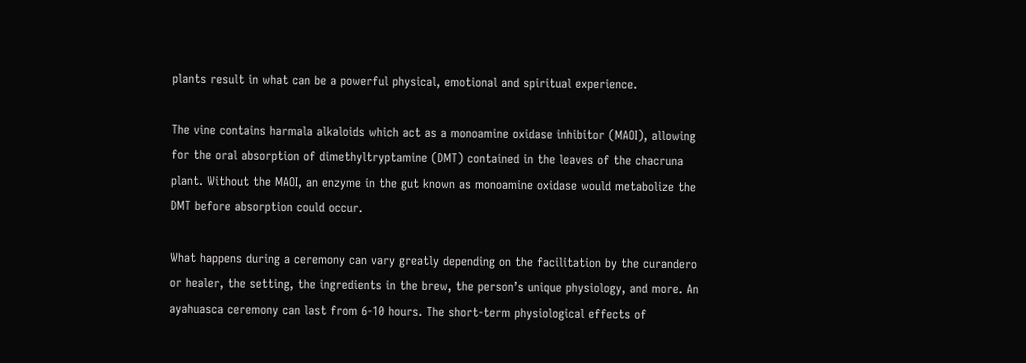plants result in what can be a powerful physical, emotional and spiritual experience.

The vine contains harmala alkaloids which act as a monoamine oxidase inhibitor (MAOI), allowing for the oral absorption of dimethyltryptamine (DMT) contained in the leaves of the chacruna plant. Without the MAOI, an enzyme in the gut known as monoamine oxidase would metabolize the DMT before absorption could occur.

What happens during a ceremony can vary greatly depending on the facilitation by the curandero or healer, the setting, the ingredients in the brew, the person’s unique physiology, and more. An ayahuasca ceremony can last from 6-10 hours. The short-term physiological effects of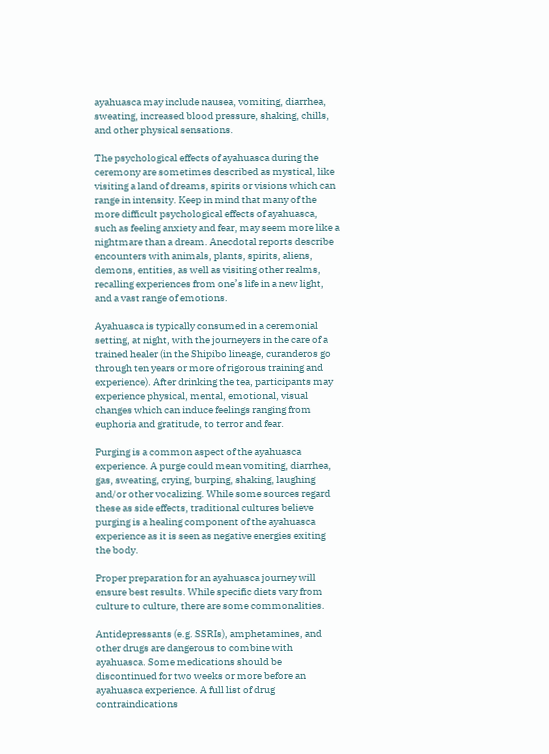ayahuasca may include nausea, vomiting, diarrhea, sweating, increased blood pressure, shaking, chills, and other physical sensations.

The psychological effects of ayahuasca during the ceremony are sometimes described as mystical, like visiting a land of dreams, spirits or visions which can range in intensity. Keep in mind that many of the more difficult psychological effects of ayahuasca, such as feeling anxiety and fear, may seem more like a nightmare than a dream. Anecdotal reports describe encounters with animals, plants, spirits, aliens, demons, entities, as well as visiting other realms, recalling experiences from one’s life in a new light, and a vast range of emotions.

Ayahuasca is typically consumed in a ceremonial setting, at night, with the journeyers in the care of a trained healer (in the Shipibo lineage, curanderos go through ten years or more of rigorous training and experience). After drinking the tea, participants may experience physical, mental, emotional, visual changes which can induce feelings ranging from euphoria and gratitude, to terror and fear.

Purging is a common aspect of the ayahuasca experience. A purge could mean vomiting, diarrhea, gas, sweating, crying, burping, shaking, laughing and/or other vocalizing. While some sources regard these as side effects, traditional cultures believe purging is a healing component of the ayahuasca experience as it is seen as negative energies exiting the body.

Proper preparation for an ayahuasca journey will ensure best results. While specific diets vary from culture to culture, there are some commonalities.

Antidepressants (e.g. SSRIs), amphetamines, and other drugs are dangerous to combine with ayahuasca. Some medications should be discontinued for two weeks or more before an ayahuasca experience. A full list of drug contraindications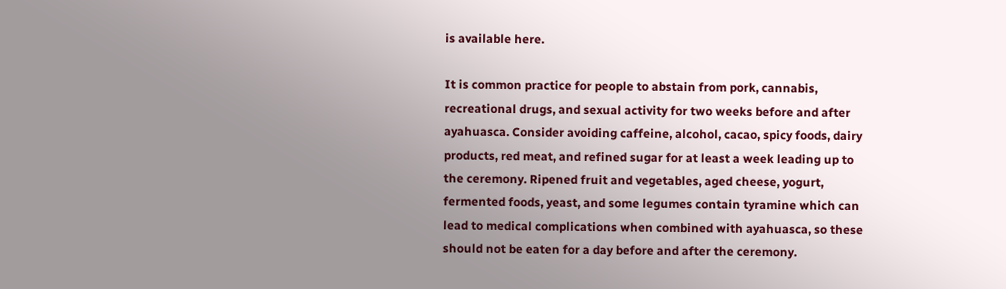is available here.

It is common practice for people to abstain from pork, cannabis, recreational drugs, and sexual activity for two weeks before and after ayahuasca. Consider avoiding caffeine, alcohol, cacao, spicy foods, dairy products, red meat, and refined sugar for at least a week leading up to the ceremony. Ripened fruit and vegetables, aged cheese, yogurt, fermented foods, yeast, and some legumes contain tyramine which can lead to medical complications when combined with ayahuasca, so these should not be eaten for a day before and after the ceremony.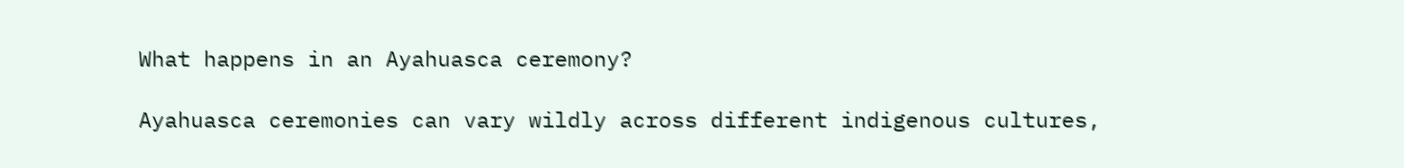What happens in an Ayahuasca ceremony?

Ayahuasca ceremonies can vary wildly across different indigenous cultures,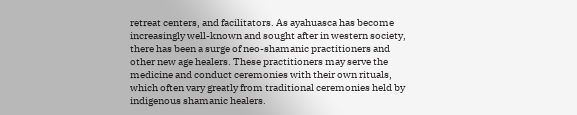retreat centers, and facilitators. As ayahuasca has become increasingly well-known and sought after in western society, there has been a surge of neo-shamanic practitioners and other new age healers. These practitioners may serve the medicine and conduct ceremonies with their own rituals, which often vary greatly from traditional ceremonies held by indigenous shamanic healers.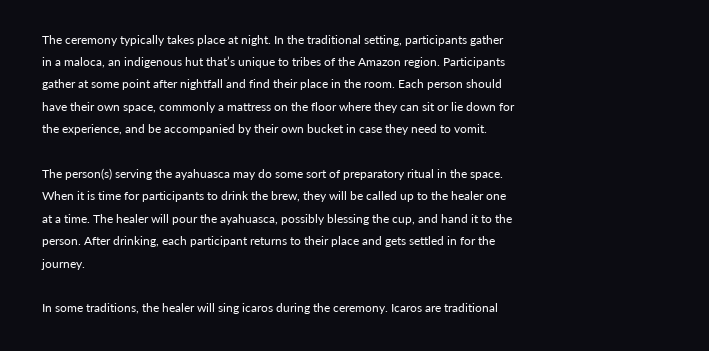The ceremony typically takes place at night. In the traditional setting, participants gather in a maloca, an indigenous hut that’s unique to tribes of the Amazon region. Participants gather at some point after nightfall and find their place in the room. Each person should have their own space, commonly a mattress on the floor where they can sit or lie down for the experience, and be accompanied by their own bucket in case they need to vomit.

The person(s) serving the ayahuasca may do some sort of preparatory ritual in the space. When it is time for participants to drink the brew, they will be called up to the healer one at a time. The healer will pour the ayahuasca, possibly blessing the cup, and hand it to the person. After drinking, each participant returns to their place and gets settled in for the journey.

In some traditions, the healer will sing icaros during the ceremony. Icaros are traditional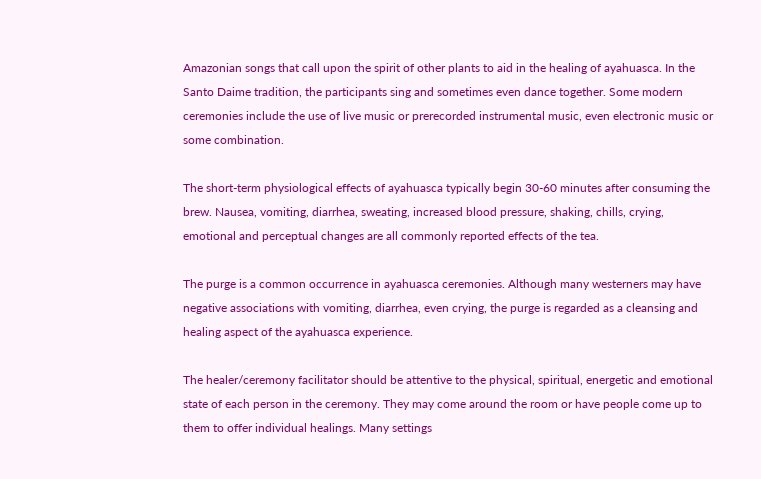Amazonian songs that call upon the spirit of other plants to aid in the healing of ayahuasca. In the Santo Daime tradition, the participants sing and sometimes even dance together. Some modern ceremonies include the use of live music or prerecorded instrumental music, even electronic music or some combination.

The short-term physiological effects of ayahuasca typically begin 30-60 minutes after consuming the brew. Nausea, vomiting, diarrhea, sweating, increased blood pressure, shaking, chills, crying, emotional and perceptual changes are all commonly reported effects of the tea.

The purge is a common occurrence in ayahuasca ceremonies. Although many westerners may have negative associations with vomiting, diarrhea, even crying, the purge is regarded as a cleansing and healing aspect of the ayahuasca experience.

The healer/ceremony facilitator should be attentive to the physical, spiritual, energetic and emotional state of each person in the ceremony. They may come around the room or have people come up to them to offer individual healings. Many settings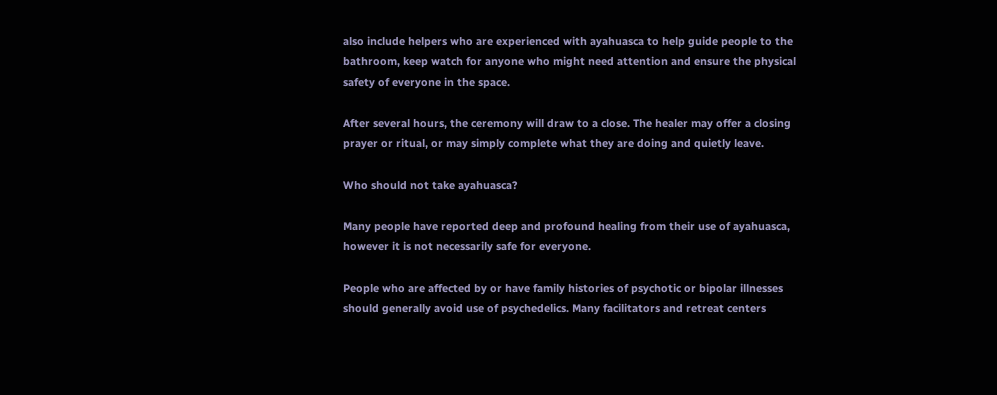also include helpers who are experienced with ayahuasca to help guide people to the bathroom, keep watch for anyone who might need attention and ensure the physical safety of everyone in the space.

After several hours, the ceremony will draw to a close. The healer may offer a closing prayer or ritual, or may simply complete what they are doing and quietly leave.

Who should not take ayahuasca?

Many people have reported deep and profound healing from their use of ayahuasca, however it is not necessarily safe for everyone.

People who are affected by or have family histories of psychotic or bipolar illnesses should generally avoid use of psychedelics. Many facilitators and retreat centers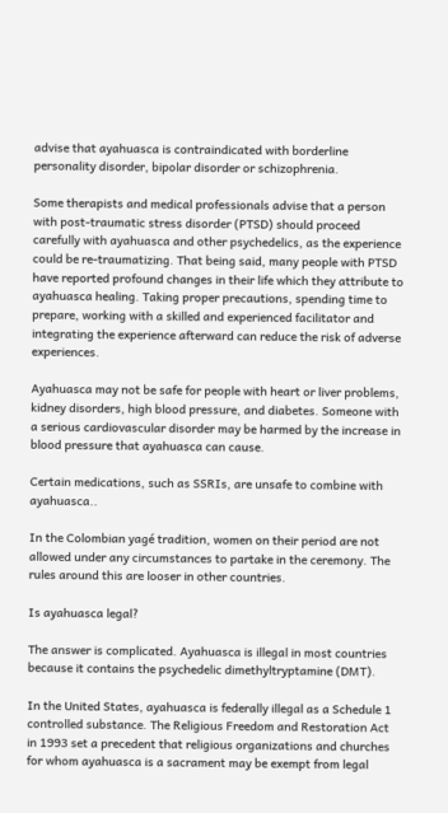advise that ayahuasca is contraindicated with borderline personality disorder, bipolar disorder or schizophrenia.

Some therapists and medical professionals advise that a person with post-traumatic stress disorder (PTSD) should proceed carefully with ayahuasca and other psychedelics, as the experience could be re-traumatizing. That being said, many people with PTSD have reported profound changes in their life which they attribute to ayahuasca healing. Taking proper precautions, spending time to prepare, working with a skilled and experienced facilitator and integrating the experience afterward can reduce the risk of adverse experiences.

Ayahuasca may not be safe for people with heart or liver problems, kidney disorders, high blood pressure, and diabetes. Someone with a serious cardiovascular disorder may be harmed by the increase in blood pressure that ayahuasca can cause.

Certain medications, such as SSRIs, are unsafe to combine with ayahuasca..

In the Colombian yagé tradition, women on their period are not allowed under any circumstances to partake in the ceremony. The rules around this are looser in other countries.

Is ayahuasca legal?

The answer is complicated. Ayahuasca is illegal in most countries because it contains the psychedelic dimethyltryptamine (DMT).

In the United States, ayahuasca is federally illegal as a Schedule 1 controlled substance. The Religious Freedom and Restoration Act in 1993 set a precedent that religious organizations and churches for whom ayahuasca is a sacrament may be exempt from legal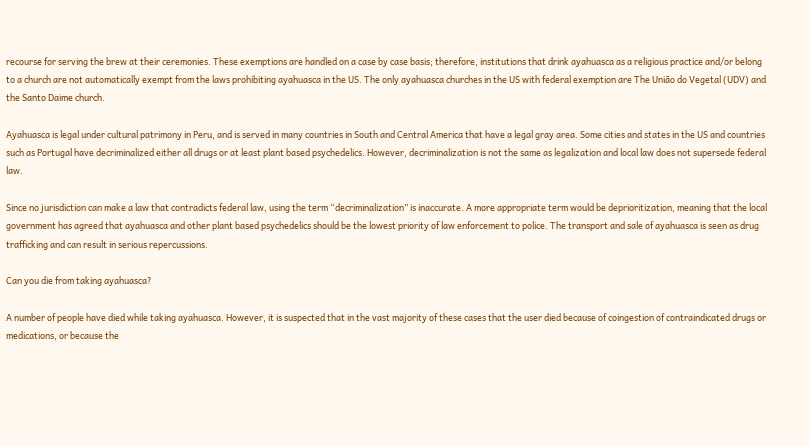recourse for serving the brew at their ceremonies. These exemptions are handled on a case by case basis; therefore, institutions that drink ayahuasca as a religious practice and/or belong to a church are not automatically exempt from the laws prohibiting ayahuasca in the US. The only ayahuasca churches in the US with federal exemption are The União do Vegetal (UDV) and the Santo Daime church.

Ayahuasca is legal under cultural patrimony in Peru, and is served in many countries in South and Central America that have a legal gray area. Some cities and states in the US and countries such as Portugal have decriminalized either all drugs or at least plant based psychedelics. However, decriminalization is not the same as legalization and local law does not supersede federal law.

Since no jurisdiction can make a law that contradicts federal law, using the term “decriminalization” is inaccurate. A more appropriate term would be deprioritization, meaning that the local government has agreed that ayahuasca and other plant based psychedelics should be the lowest priority of law enforcement to police. The transport and sale of ayahuasca is seen as drug trafficking and can result in serious repercussions.

Can you die from taking ayahuasca?

A number of people have died while taking ayahuasca. However, it is suspected that in the vast majority of these cases that the user died because of coingestion of contraindicated drugs or medications, or because the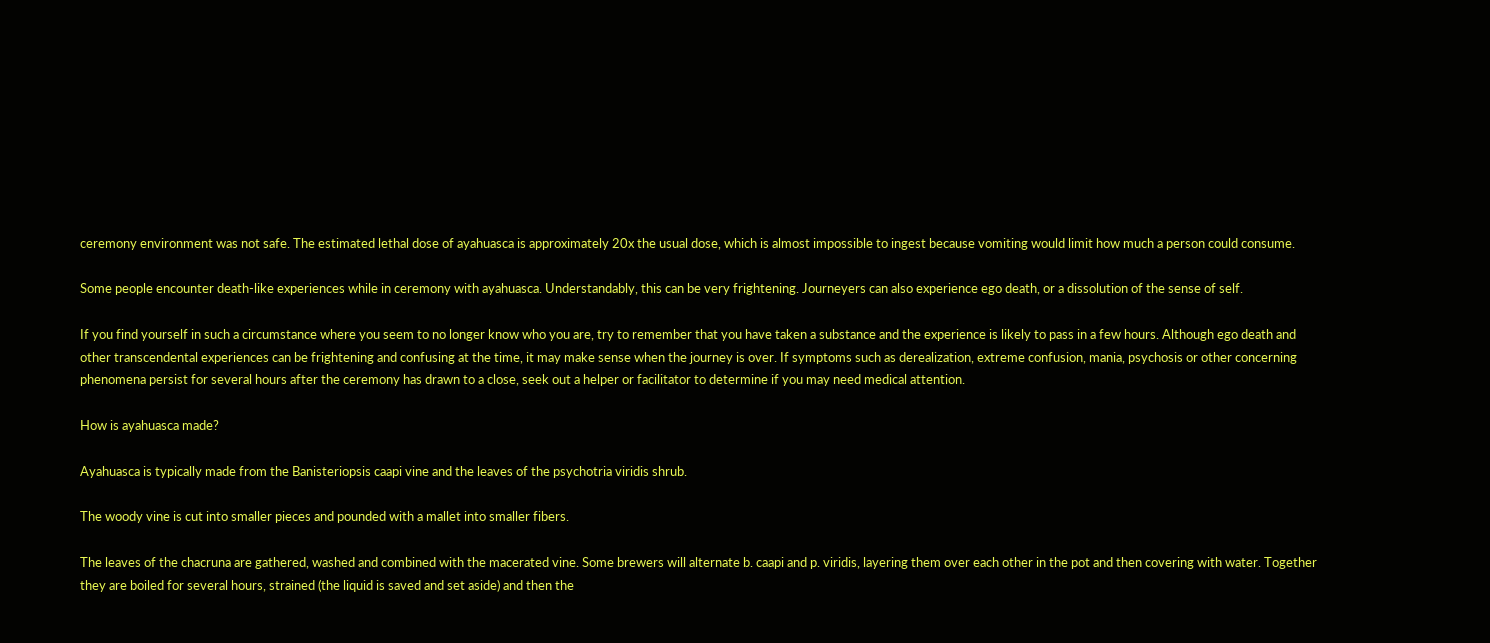ceremony environment was not safe. The estimated lethal dose of ayahuasca is approximately 20x the usual dose, which is almost impossible to ingest because vomiting would limit how much a person could consume.

Some people encounter death-like experiences while in ceremony with ayahuasca. Understandably, this can be very frightening. Journeyers can also experience ego death, or a dissolution of the sense of self.

If you find yourself in such a circumstance where you seem to no longer know who you are, try to remember that you have taken a substance and the experience is likely to pass in a few hours. Although ego death and other transcendental experiences can be frightening and confusing at the time, it may make sense when the journey is over. If symptoms such as derealization, extreme confusion, mania, psychosis or other concerning phenomena persist for several hours after the ceremony has drawn to a close, seek out a helper or facilitator to determine if you may need medical attention.

How is ayahuasca made?

Ayahuasca is typically made from the Banisteriopsis caapi vine and the leaves of the psychotria viridis shrub.

The woody vine is cut into smaller pieces and pounded with a mallet into smaller fibers.

The leaves of the chacruna are gathered, washed and combined with the macerated vine. Some brewers will alternate b. caapi and p. viridis, layering them over each other in the pot and then covering with water. Together they are boiled for several hours, strained (the liquid is saved and set aside) and then the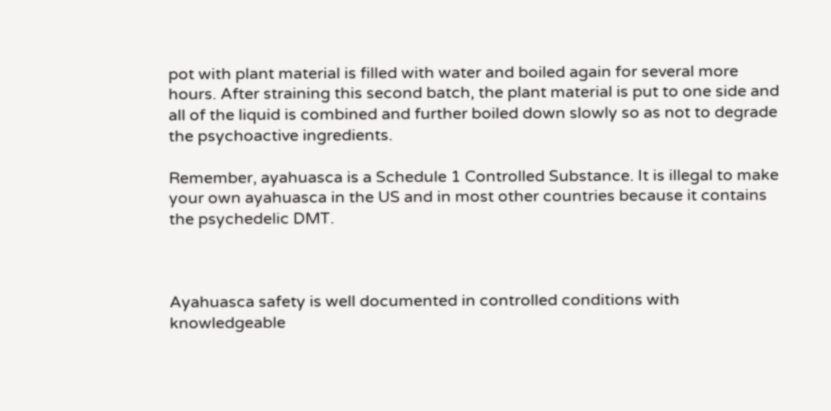pot with plant material is filled with water and boiled again for several more hours. After straining this second batch, the plant material is put to one side and all of the liquid is combined and further boiled down slowly so as not to degrade the psychoactive ingredients.

Remember, ayahuasca is a Schedule 1 Controlled Substance. It is illegal to make your own ayahuasca in the US and in most other countries because it contains the psychedelic DMT.



Ayahuasca safety is well documented in controlled conditions with knowledgeable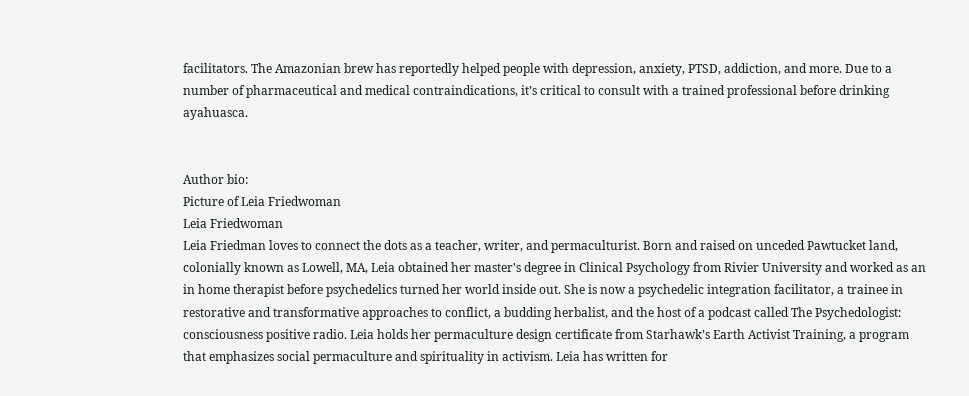facilitators. The Amazonian brew has reportedly helped people with depression, anxiety, PTSD, addiction, and more. Due to a number of pharmaceutical and medical contraindications, it’s critical to consult with a trained professional before drinking ayahuasca.


Author bio:
Picture of Leia Friedwoman
Leia Friedwoman
Leia Friedman loves to connect the dots as a teacher, writer, and permaculturist. Born and raised on unceded Pawtucket land, colonially known as Lowell, MA, Leia obtained her master's degree in Clinical Psychology from Rivier University and worked as an in home therapist before psychedelics turned her world inside out. She is now a psychedelic integration facilitator, a trainee in restorative and transformative approaches to conflict, a budding herbalist, and the host of a podcast called The Psychedologist: consciousness positive radio. Leia holds her permaculture design certificate from Starhawk’s Earth Activist Training, a program that emphasizes social permaculture and spirituality in activism. Leia has written for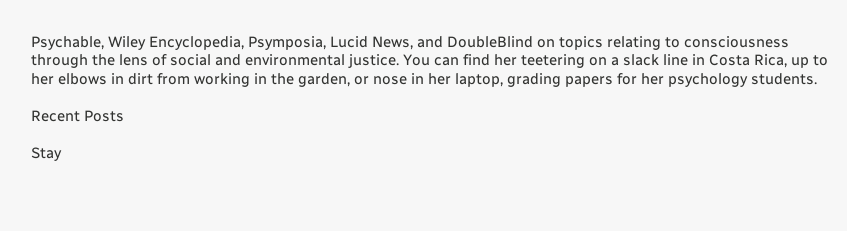Psychable, Wiley Encyclopedia, Psymposia, Lucid News, and DoubleBlind on topics relating to consciousness through the lens of social and environmental justice. You can find her teetering on a slack line in Costa Rica, up to her elbows in dirt from working in the garden, or nose in her laptop, grading papers for her psychology students.

Recent Posts

Stay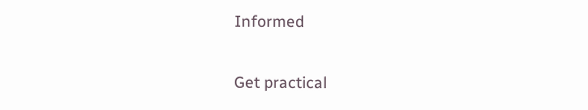Informed

Get practical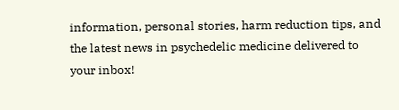information, personal stories, harm reduction tips, and the latest news in psychedelic medicine delivered to your inbox!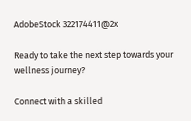AdobeStock 322174411@2x

Ready to take the next step towards your wellness journey?

Connect with a skilled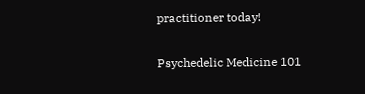practitioner today!

Psychedelic Medicine 101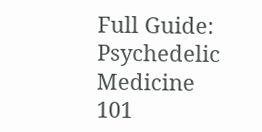Full Guide: Psychedelic Medicine 101